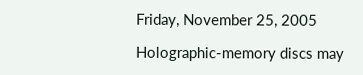Friday, November 25, 2005

Holographic-memory discs may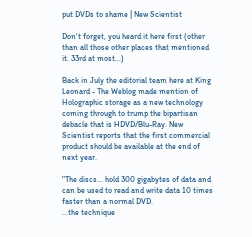put DVDs to shame | New Scientist

Don't forget, you heard it here first (other than all those other places that mentioned it. 33rd at most...)

Back in July the editorial team here at King Leonard - The Weblog made mention of Holographic storage as a new technology coming through to trump the bipartisan debacle that is HDVD/Blu-Ray. New Scientist reports that the first commercial product should be available at the end of next year.

"The discs... hold 300 gigabytes of data and can be used to read and write data 10 times faster than a normal DVD.
...the technique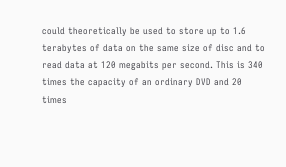could theoretically be used to store up to 1.6 terabytes of data on the same size of disc and to read data at 120 megabits per second. This is 340 times the capacity of an ordinary DVD and 20 times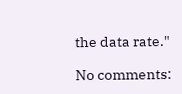the data rate."

No comments: